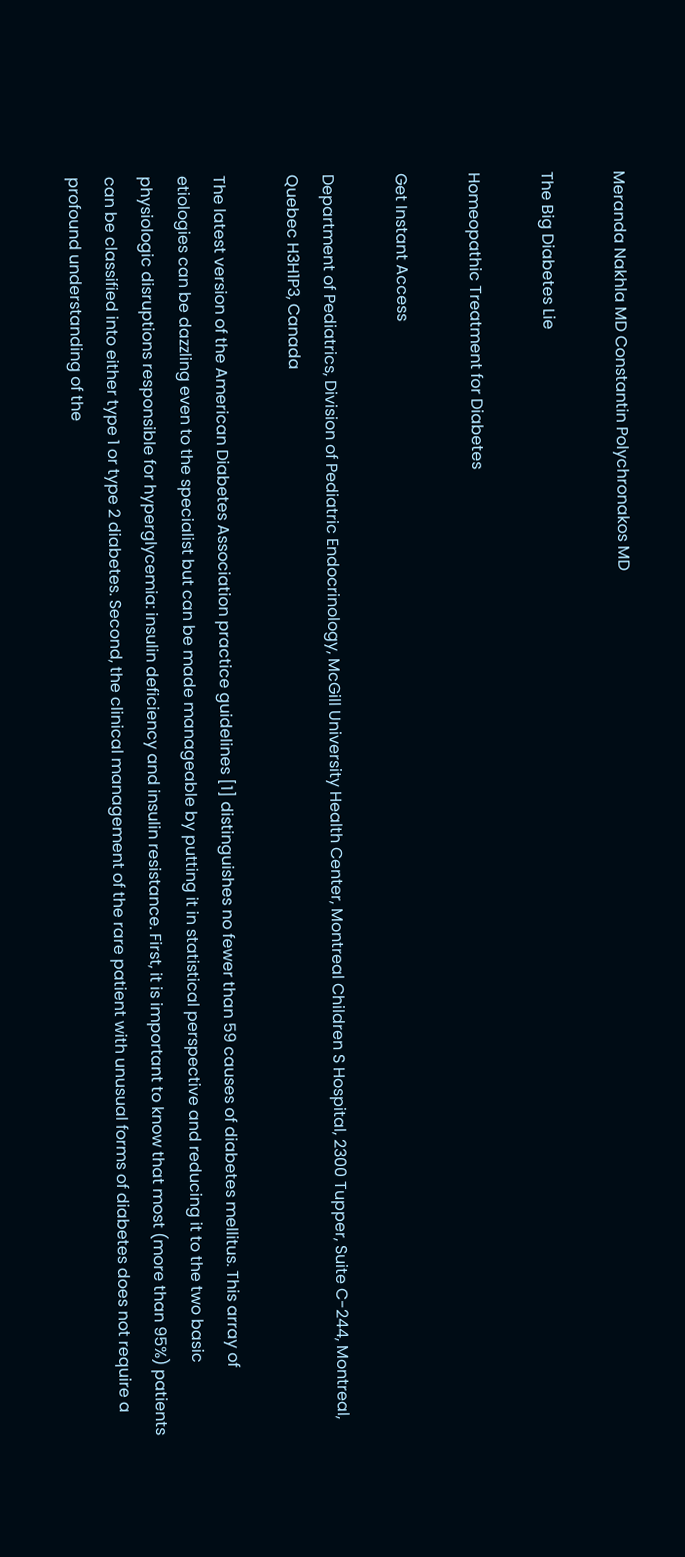Meranda Nakhla MD Constantin Polychronakos MD

The Big Diabetes Lie

Homeopathic Treatment for Diabetes

Get Instant Access

Department of Pediatrics, Division of Pediatric Endocrinology, McGill University Health Center, Montreal Children S Hospital, 2300 Tupper, Suite C-244, Montreal, Quebec H3H1P3, Canada

The latest version of the American Diabetes Association practice guidelines [1] distinguishes no fewer than 59 causes of diabetes mellitus. This array of etiologies can be dazzling even to the specialist but can be made manageable by putting it in statistical perspective and reducing it to the two basic physiologic disruptions responsible for hyperglycemia: insulin deficiency and insulin resistance. First, it is important to know that most (more than 95%) patients can be classified into either type 1 or type 2 diabetes. Second, the clinical management of the rare patient with unusual forms of diabetes does not require a profound understanding of the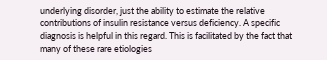underlying disorder, just the ability to estimate the relative contributions of insulin resistance versus deficiency. A specific diagnosis is helpful in this regard. This is facilitated by the fact that many of these rare etiologies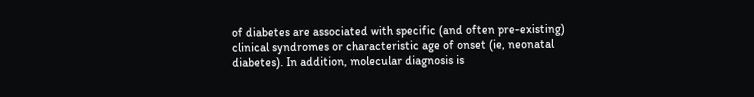of diabetes are associated with specific (and often pre-existing) clinical syndromes or characteristic age of onset (ie, neonatal diabetes). In addition, molecular diagnosis is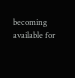becoming available for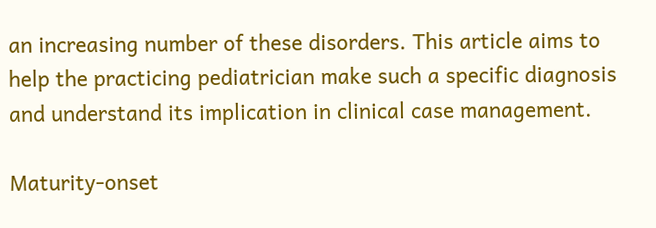an increasing number of these disorders. This article aims to help the practicing pediatrician make such a specific diagnosis and understand its implication in clinical case management.

Maturity-onset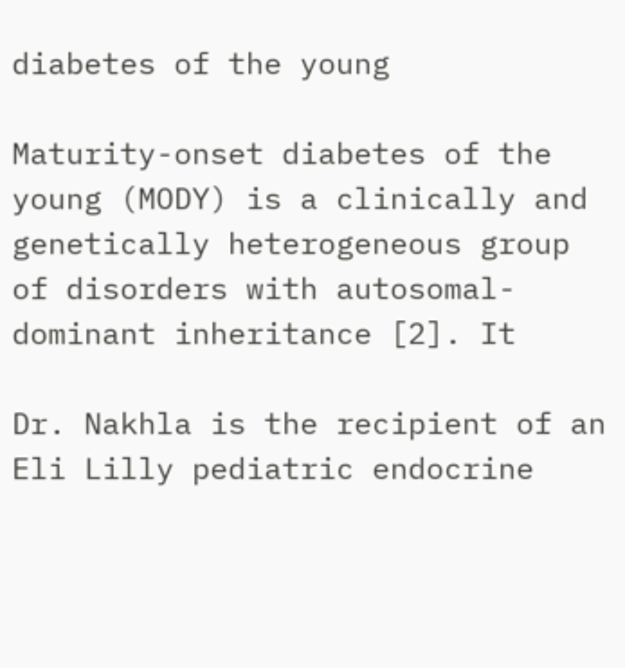diabetes of the young

Maturity-onset diabetes of the young (MODY) is a clinically and genetically heterogeneous group of disorders with autosomal-dominant inheritance [2]. It

Dr. Nakhla is the recipient of an Eli Lilly pediatric endocrine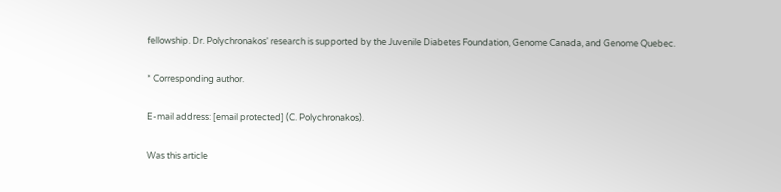fellowship. Dr. Polychronakos' research is supported by the Juvenile Diabetes Foundation, Genome Canada, and Genome Quebec.

* Corresponding author.

E-mail address: [email protected] (C. Polychronakos).

Was this article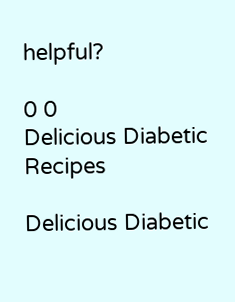helpful?

0 0
Delicious Diabetic Recipes

Delicious Diabetic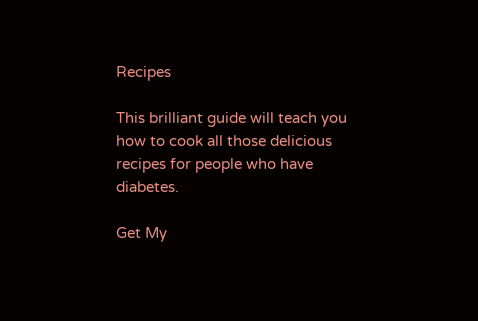Recipes

This brilliant guide will teach you how to cook all those delicious recipes for people who have diabetes.

Get My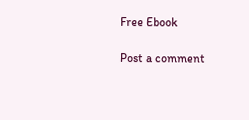Free Ebook

Post a comment